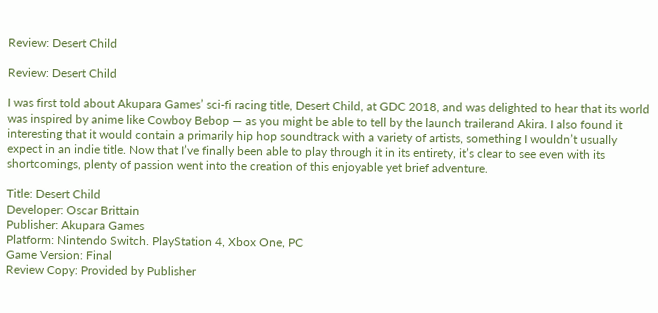Review: Desert Child

Review: Desert Child

I was first told about Akupara Games’ sci-fi racing title, Desert Child, at GDC 2018, and was delighted to hear that its world was inspired by anime like Cowboy Bebop — as you might be able to tell by the launch trailerand Akira. I also found it interesting that it would contain a primarily hip hop soundtrack with a variety of artists, something I wouldn’t usually expect in an indie title. Now that I’ve finally been able to play through it in its entirety, it’s clear to see even with its shortcomings, plenty of passion went into the creation of this enjoyable yet brief adventure.

Title: Desert Child
Developer: Oscar Brittain
Publisher: Akupara Games
Platform: Nintendo Switch. PlayStation 4, Xbox One, PC
Game Version: Final
Review Copy: Provided by Publisher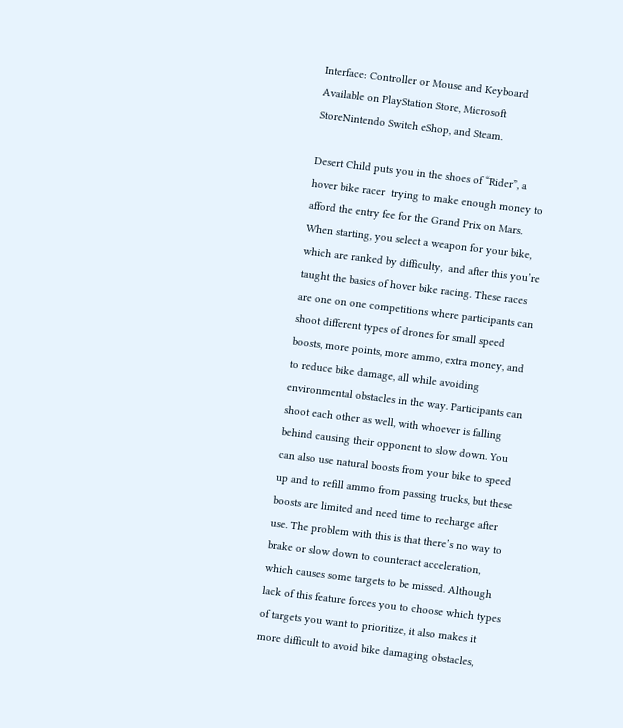Interface: Controller or Mouse and Keyboard
Available on PlayStation Store, Microsoft StoreNintendo Switch eShop, and Steam.

Desert Child puts you in the shoes of “Rider”, a hover bike racer  trying to make enough money to afford the entry fee for the Grand Prix on Mars. When starting, you select a weapon for your bike, which are ranked by difficulty,  and after this you’re taught the basics of hover bike racing. These races are one on one competitions where participants can shoot different types of drones for small speed boosts, more points, more ammo, extra money, and to reduce bike damage, all while avoiding environmental obstacles in the way. Participants can shoot each other as well, with whoever is falling behind causing their opponent to slow down. You can also use natural boosts from your bike to speed up and to refill ammo from passing trucks, but these boosts are limited and need time to recharge after use. The problem with this is that there’s no way to brake or slow down to counteract acceleration, which causes some targets to be missed. Although lack of this feature forces you to choose which types of targets you want to prioritize, it also makes it more difficult to avoid bike damaging obstacles,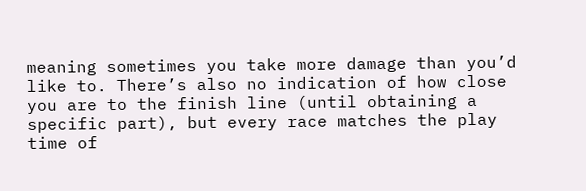meaning sometimes you take more damage than you’d like to. There’s also no indication of how close you are to the finish line (until obtaining a specific part), but every race matches the play time of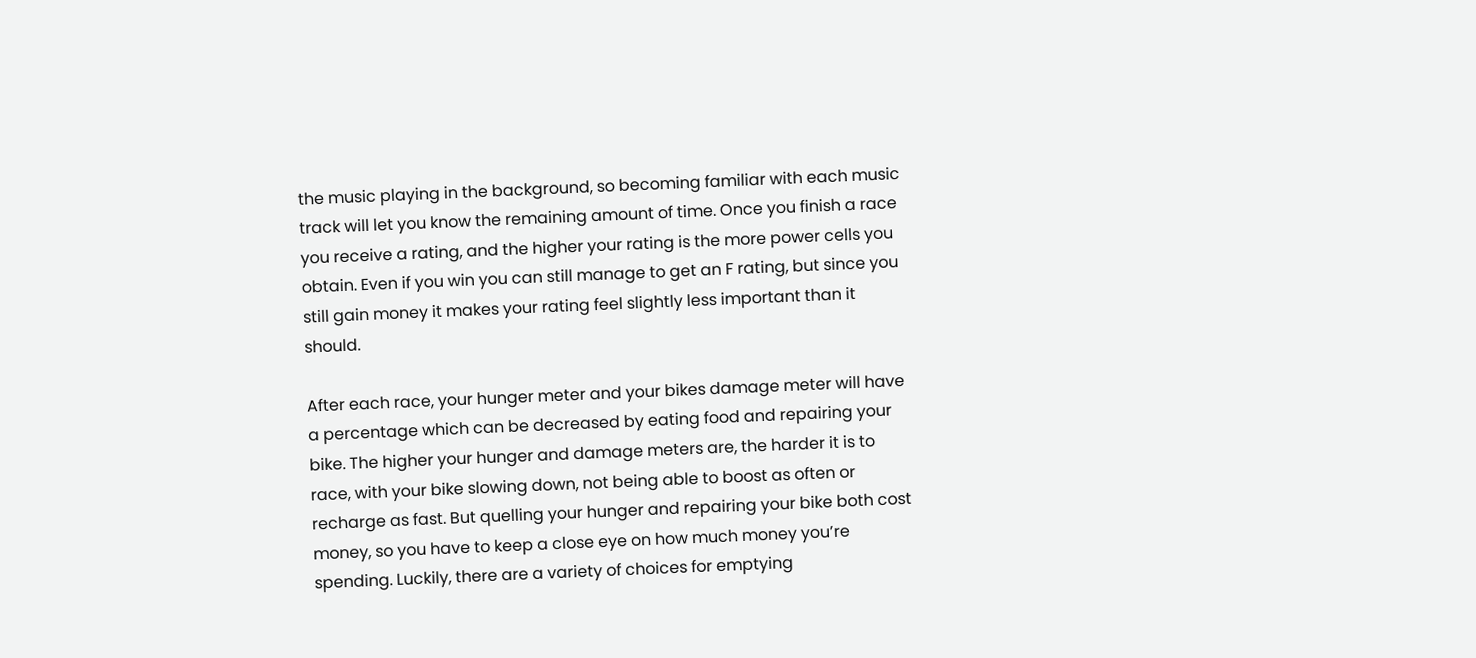the music playing in the background, so becoming familiar with each music track will let you know the remaining amount of time. Once you finish a race you receive a rating, and the higher your rating is the more power cells you obtain. Even if you win you can still manage to get an F rating, but since you still gain money it makes your rating feel slightly less important than it should.

After each race, your hunger meter and your bikes damage meter will have a percentage which can be decreased by eating food and repairing your bike. The higher your hunger and damage meters are, the harder it is to race, with your bike slowing down, not being able to boost as often or recharge as fast. But quelling your hunger and repairing your bike both cost money, so you have to keep a close eye on how much money you’re spending. Luckily, there are a variety of choices for emptying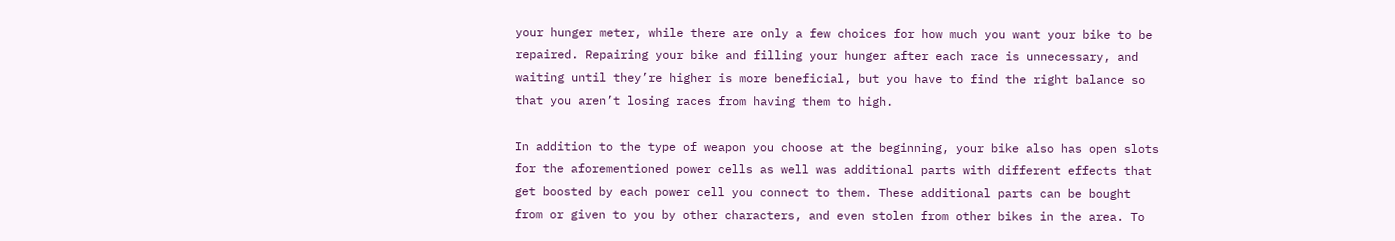your hunger meter, while there are only a few choices for how much you want your bike to be repaired. Repairing your bike and filling your hunger after each race is unnecessary, and waiting until they’re higher is more beneficial, but you have to find the right balance so that you aren’t losing races from having them to high.

In addition to the type of weapon you choose at the beginning, your bike also has open slots for the aforementioned power cells as well was additional parts with different effects that get boosted by each power cell you connect to them. These additional parts can be bought from or given to you by other characters, and even stolen from other bikes in the area. To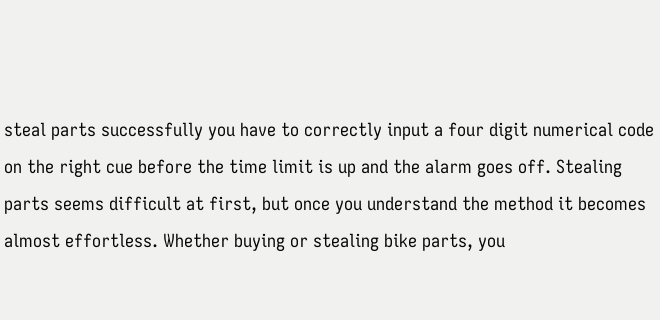steal parts successfully you have to correctly input a four digit numerical code on the right cue before the time limit is up and the alarm goes off. Stealing parts seems difficult at first, but once you understand the method it becomes almost effortless. Whether buying or stealing bike parts, you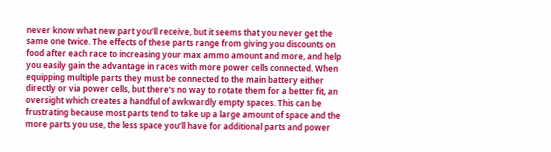never know what new part you’ll receive, but it seems that you never get the same one twice. The effects of these parts range from giving you discounts on food after each race to increasing your max ammo amount and more, and help you easily gain the advantage in races with more power cells connected. When equipping multiple parts they must be connected to the main battery either directly or via power cells, but there’s no way to rotate them for a better fit, an oversight which creates a handful of awkwardly empty spaces. This can be frustrating because most parts tend to take up a large amount of space and the more parts you use, the less space you’ll have for additional parts and power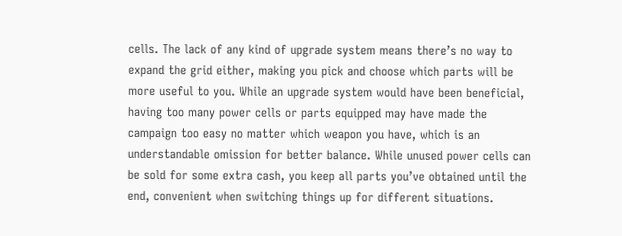cells. The lack of any kind of upgrade system means there’s no way to expand the grid either, making you pick and choose which parts will be more useful to you. While an upgrade system would have been beneficial, having too many power cells or parts equipped may have made the campaign too easy no matter which weapon you have, which is an understandable omission for better balance. While unused power cells can be sold for some extra cash, you keep all parts you’ve obtained until the end, convenient when switching things up for different situations.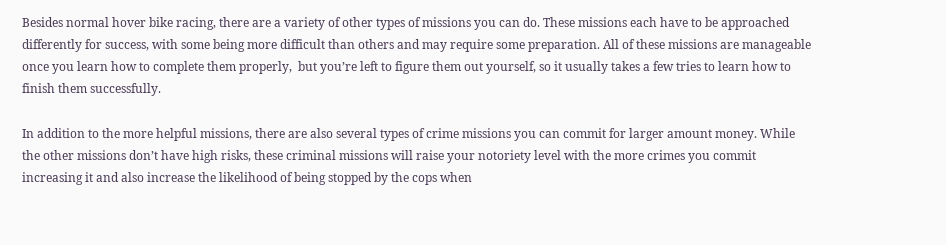Besides normal hover bike racing, there are a variety of other types of missions you can do. These missions each have to be approached differently for success, with some being more difficult than others and may require some preparation. All of these missions are manageable once you learn how to complete them properly,  but you’re left to figure them out yourself, so it usually takes a few tries to learn how to finish them successfully.

In addition to the more helpful missions, there are also several types of crime missions you can commit for larger amount money. While the other missions don’t have high risks, these criminal missions will raise your notoriety level with the more crimes you commit increasing it and also increase the likelihood of being stopped by the cops when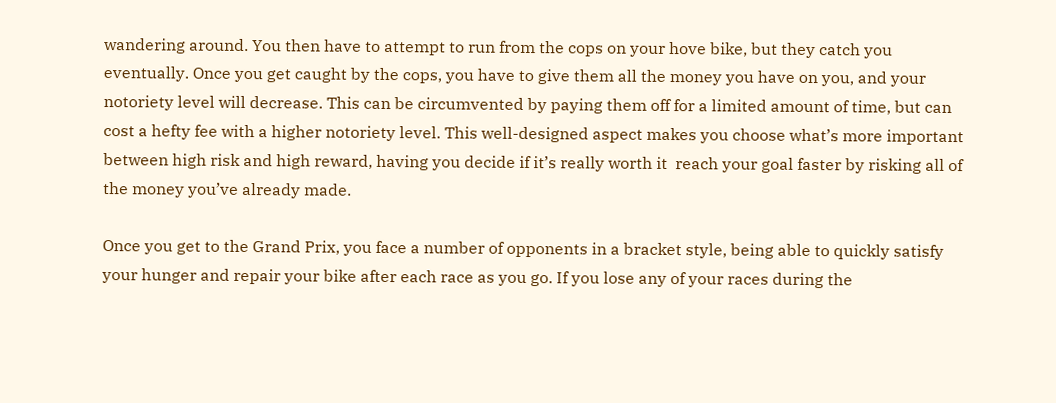wandering around. You then have to attempt to run from the cops on your hove bike, but they catch you eventually. Once you get caught by the cops, you have to give them all the money you have on you, and your notoriety level will decrease. This can be circumvented by paying them off for a limited amount of time, but can cost a hefty fee with a higher notoriety level. This well-designed aspect makes you choose what’s more important between high risk and high reward, having you decide if it’s really worth it  reach your goal faster by risking all of the money you’ve already made.

Once you get to the Grand Prix, you face a number of opponents in a bracket style, being able to quickly satisfy your hunger and repair your bike after each race as you go. If you lose any of your races during the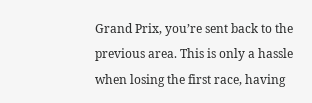Grand Prix, you’re sent back to the previous area. This is only a hassle when losing the first race, having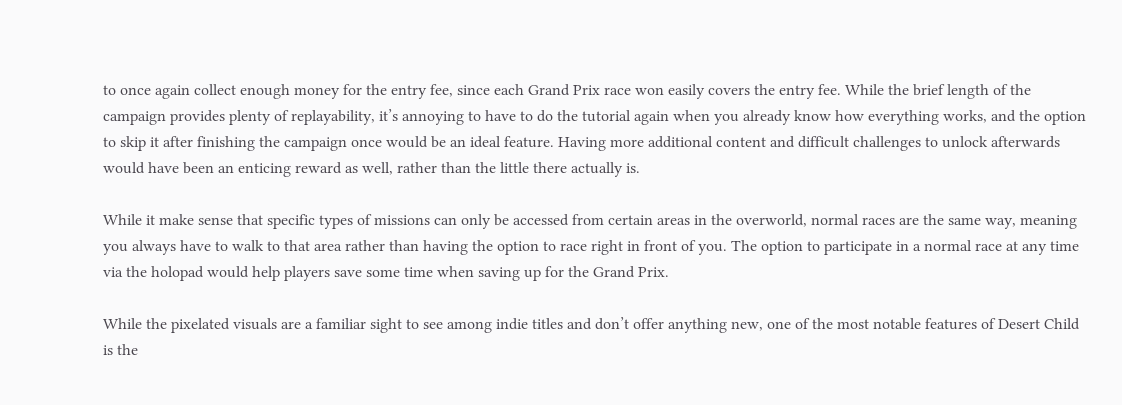to once again collect enough money for the entry fee, since each Grand Prix race won easily covers the entry fee. While the brief length of the campaign provides plenty of replayability, it’s annoying to have to do the tutorial again when you already know how everything works, and the option to skip it after finishing the campaign once would be an ideal feature. Having more additional content and difficult challenges to unlock afterwards would have been an enticing reward as well, rather than the little there actually is.

While it make sense that specific types of missions can only be accessed from certain areas in the overworld, normal races are the same way, meaning you always have to walk to that area rather than having the option to race right in front of you. The option to participate in a normal race at any time via the holopad would help players save some time when saving up for the Grand Prix.

While the pixelated visuals are a familiar sight to see among indie titles and don’t offer anything new, one of the most notable features of Desert Child is the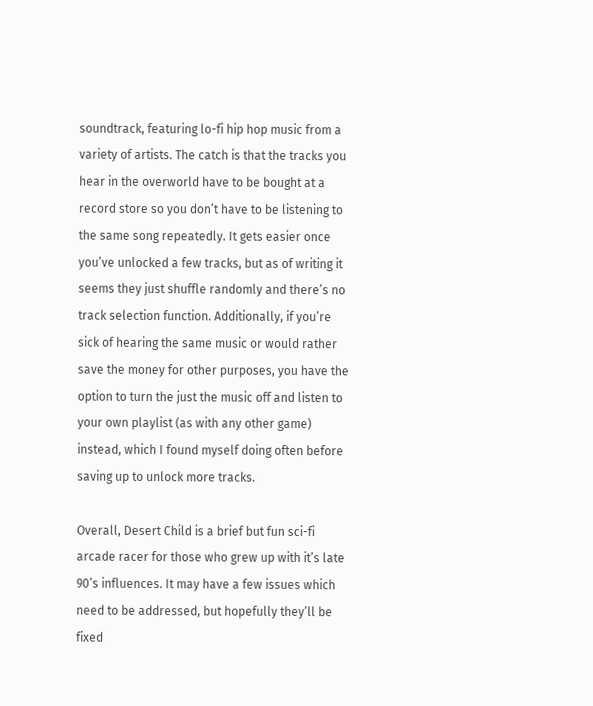soundtrack, featuring lo-fi hip hop music from a variety of artists. The catch is that the tracks you hear in the overworld have to be bought at a record store so you don’t have to be listening to the same song repeatedly. It gets easier once you’ve unlocked a few tracks, but as of writing it seems they just shuffle randomly and there’s no track selection function. Additionally, if you’re sick of hearing the same music or would rather save the money for other purposes, you have the option to turn the just the music off and listen to your own playlist (as with any other game) instead, which I found myself doing often before saving up to unlock more tracks.

Overall, Desert Child is a brief but fun sci-fi arcade racer for those who grew up with it’s late 90’s influences. It may have a few issues which need to be addressed, but hopefully they’ll be fixed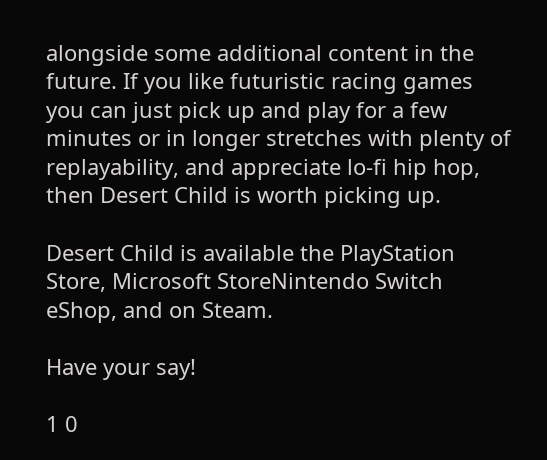alongside some additional content in the future. If you like futuristic racing games you can just pick up and play for a few minutes or in longer stretches with plenty of replayability, and appreciate lo-fi hip hop, then Desert Child is worth picking up.

Desert Child is available the PlayStation Store, Microsoft StoreNintendo Switch eShop, and on Steam.

Have your say!

1 0